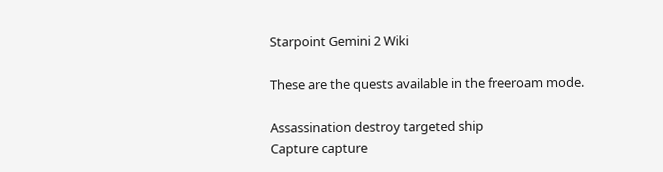Starpoint Gemini 2 Wiki

These are the quests available in the freeroam mode.

Assassination destroy targeted ship
Capture capture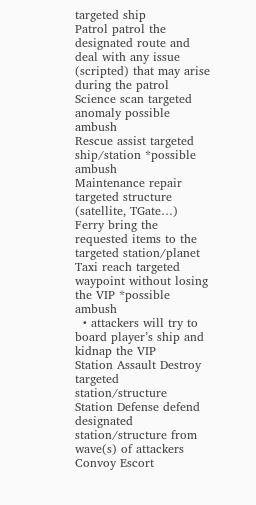targeted ship
Patrol patrol the designated route and deal with any issue (scripted) that may arise during the patrol
Science scan targeted anomaly possible ambush
Rescue assist targeted ship/station *possible ambush
Maintenance repair targeted structure (satellite, TGate…)
Ferry bring the requested items to the targeted station/planet
Taxi reach targeted waypoint without losing the VIP *possible ambush
  • attackers will try to board player’s ship and kidnap the VIP
Station Assault Destroy targeted station/structure
Station Defense defend designated station/structure from wave(s) of attackers
Convoy Escort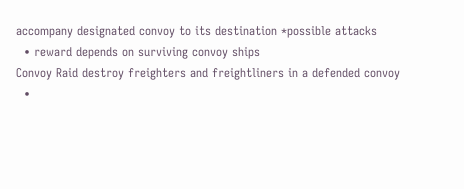accompany designated convoy to its destination *possible attacks
  • reward depends on surviving convoy ships
Convoy Raid destroy freighters and freightliners in a defended convoy
  •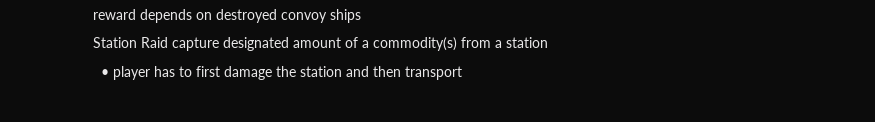reward depends on destroyed convoy ships
Station Raid capture designated amount of a commodity(s) from a station
  • player has to first damage the station and then transport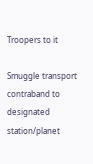Troopers to it

Smuggle transport contraband to designated station/planet